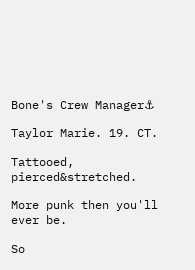Bone's Crew Manager⚓

Taylor Marie. 19. CT.

Tattooed, pierced&stretched.

More punk then you'll ever be.

So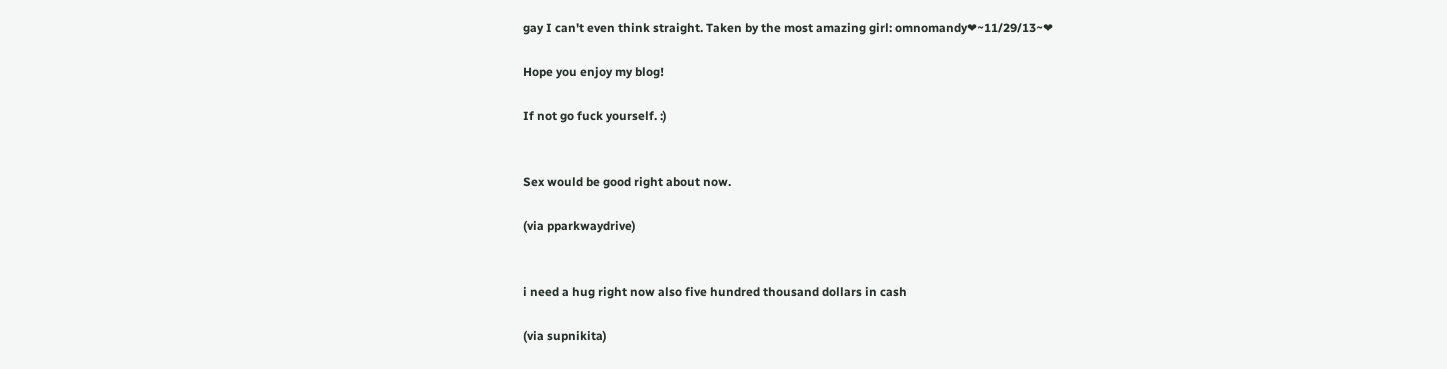gay I can't even think straight. Taken by the most amazing girl: omnomandy❤~11/29/13~❤

Hope you enjoy my blog!

If not go fuck yourself. :)


Sex would be good right about now.

(via pparkwaydrive)


i need a hug right now also five hundred thousand dollars in cash

(via supnikita)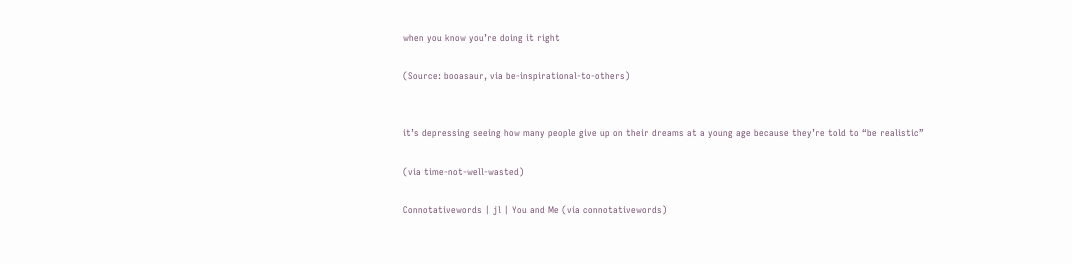when you know you’re doing it right

(Source: booasaur, via be-inspirational-to-others)


it’s depressing seeing how many people give up on their dreams at a young age because they’re told to “be realistic”

(via time-not-well-wasted)

Connotativewords | jl | You and Me (via connotativewords)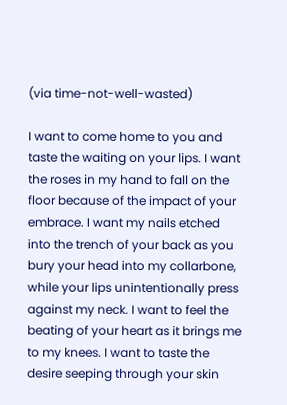(via time-not-well-wasted)

I want to come home to you and taste the waiting on your lips. I want the roses in my hand to fall on the floor because of the impact of your embrace. I want my nails etched into the trench of your back as you bury your head into my collarbone, while your lips unintentionally press against my neck. I want to feel the beating of your heart as it brings me to my knees. I want to taste the desire seeping through your skin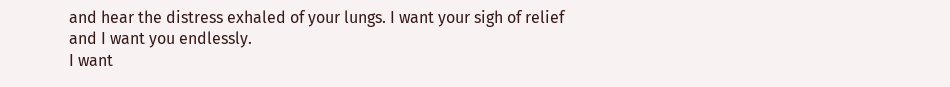and hear the distress exhaled of your lungs. I want your sigh of relief and I want you endlessly.
I want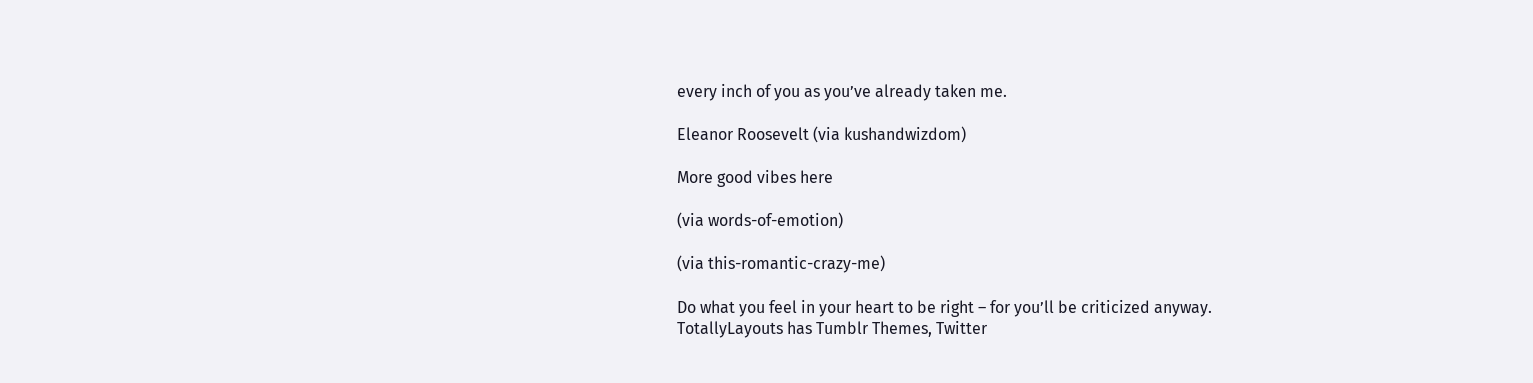every inch of you as you’ve already taken me.

Eleanor Roosevelt (via kushandwizdom)

More good vibes here

(via words-of-emotion)

(via this-romantic-crazy-me)

Do what you feel in your heart to be right – for you’ll be criticized anyway.
TotallyLayouts has Tumblr Themes, Twitter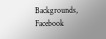Backgrounds, Facebook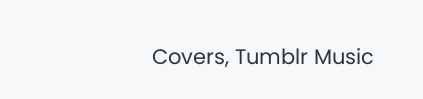Covers, Tumblr Music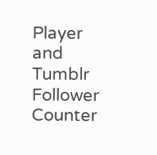Player and Tumblr Follower Counter